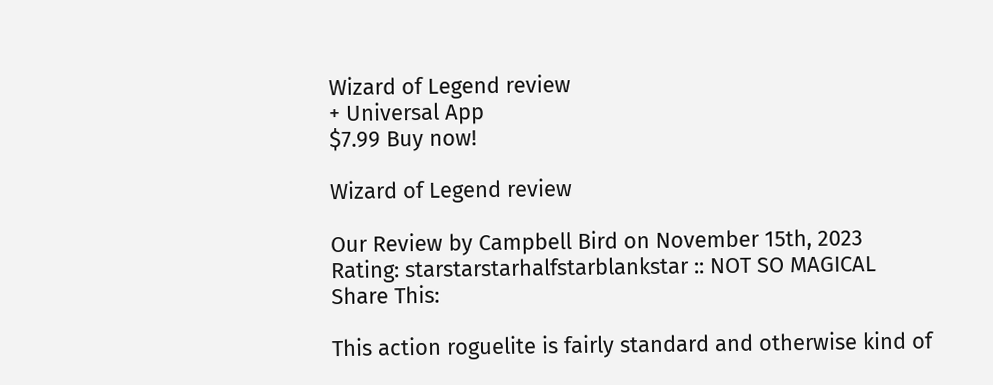Wizard of Legend review
+ Universal App
$7.99 Buy now!

Wizard of Legend review

Our Review by Campbell Bird on November 15th, 2023
Rating: starstarstarhalfstarblankstar :: NOT SO MAGICAL
Share This:

This action roguelite is fairly standard and otherwise kind of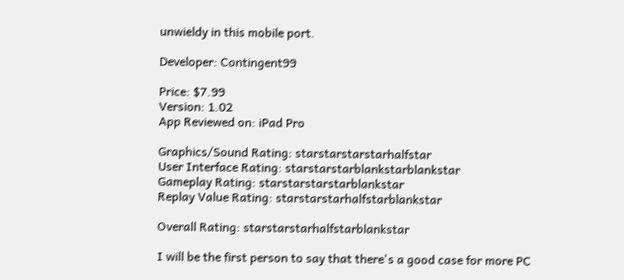unwieldy in this mobile port.

Developer: Contingent99

Price: $7.99
Version: 1.02
App Reviewed on: iPad Pro

Graphics/Sound Rating: starstarstarstarhalfstar
User Interface Rating: starstarstarblankstarblankstar
Gameplay Rating: starstarstarstarblankstar
Replay Value Rating: starstarstarhalfstarblankstar

Overall Rating: starstarstarhalfstarblankstar

I will be the first person to say that there's a good case for more PC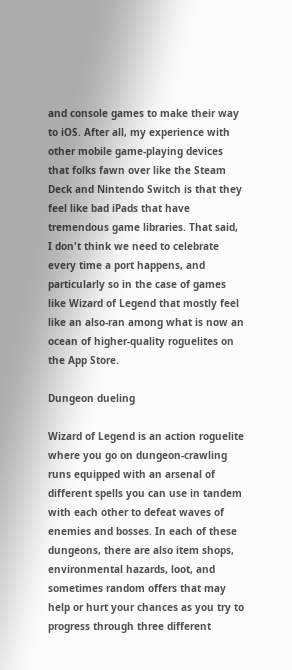and console games to make their way to iOS. After all, my experience with other mobile game-playing devices that folks fawn over like the Steam Deck and Nintendo Switch is that they feel like bad iPads that have tremendous game libraries. That said, I don't think we need to celebrate every time a port happens, and particularly so in the case of games like Wizard of Legend that mostly feel like an also-ran among what is now an ocean of higher-quality roguelites on the App Store.

Dungeon dueling

Wizard of Legend is an action roguelite where you go on dungeon-crawling runs equipped with an arsenal of different spells you can use in tandem with each other to defeat waves of enemies and bosses. In each of these dungeons, there are also item shops, environmental hazards, loot, and sometimes random offers that may help or hurt your chances as you try to progress through three different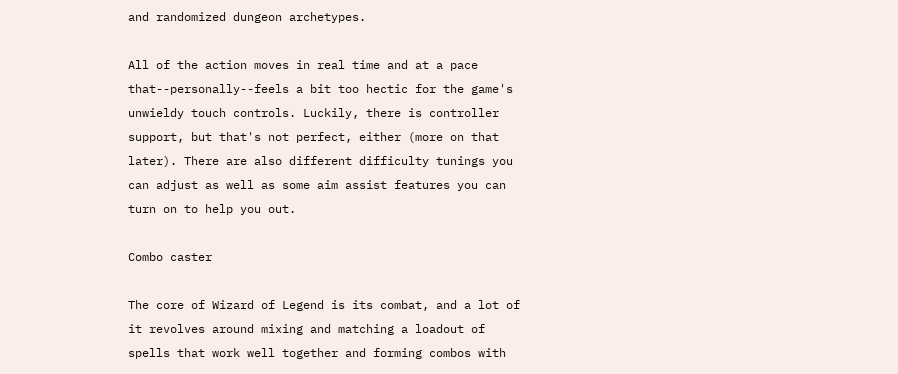and randomized dungeon archetypes.

All of the action moves in real time and at a pace that--personally--feels a bit too hectic for the game's unwieldy touch controls. Luckily, there is controller support, but that's not perfect, either (more on that later). There are also different difficulty tunings you can adjust as well as some aim assist features you can turn on to help you out.

Combo caster

The core of Wizard of Legend is its combat, and a lot of it revolves around mixing and matching a loadout of spells that work well together and forming combos with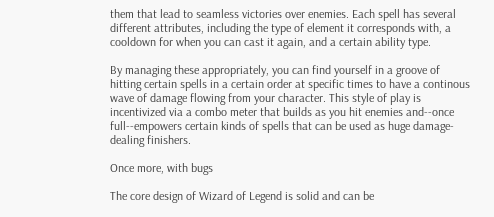them that lead to seamless victories over enemies. Each spell has several different attributes, including the type of element it corresponds with, a cooldown for when you can cast it again, and a certain ability type.

By managing these appropriately, you can find yourself in a groove of hitting certain spells in a certain order at specific times to have a continous wave of damage flowing from your character. This style of play is incentivized via a combo meter that builds as you hit enemies and--once full--empowers certain kinds of spells that can be used as huge damage-dealing finishers.

Once more, with bugs

The core design of Wizard of Legend is solid and can be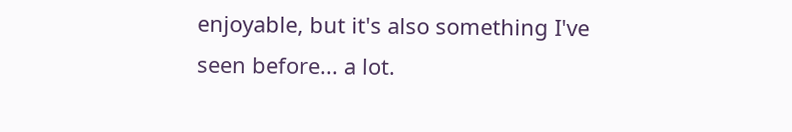enjoyable, but it's also something I've seen before... a lot.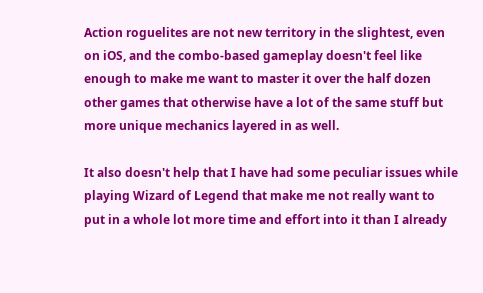Action roguelites are not new territory in the slightest, even on iOS, and the combo-based gameplay doesn't feel like enough to make me want to master it over the half dozen other games that otherwise have a lot of the same stuff but more unique mechanics layered in as well.

It also doesn't help that I have had some peculiar issues while playing Wizard of Legend that make me not really want to put in a whole lot more time and effort into it than I already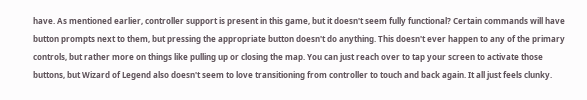have. As mentioned earlier, controller support is present in this game, but it doesn't seem fully functional? Certain commands will have button prompts next to them, but pressing the appropriate button doesn't do anything. This doesn't ever happen to any of the primary controls, but rather more on things like pulling up or closing the map. You can just reach over to tap your screen to activate those buttons, but Wizard of Legend also doesn't seem to love transitioning from controller to touch and back again. It all just feels clunky.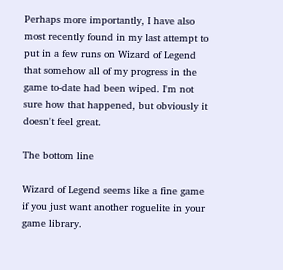Perhaps more importantly, I have also most recently found in my last attempt to put in a few runs on Wizard of Legend that somehow all of my progress in the game to-date had been wiped. I'm not sure how that happened, but obviously it doesn't feel great.

The bottom line

Wizard of Legend seems like a fine game if you just want another roguelite in your game library.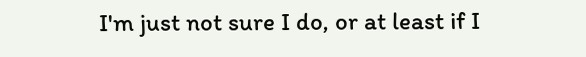I'm just not sure I do, or at least if I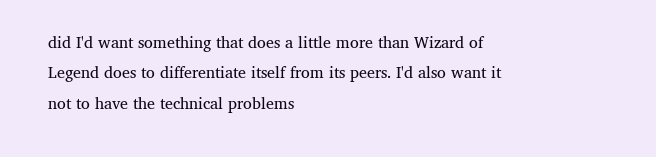did I'd want something that does a little more than Wizard of Legend does to differentiate itself from its peers. I'd also want it not to have the technical problems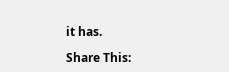it has.

Share This: